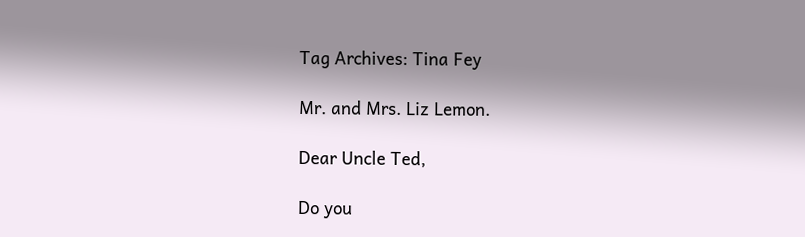Tag Archives: Tina Fey

Mr. and Mrs. Liz Lemon.

Dear Uncle Ted,

Do you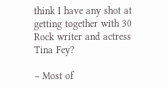think I have any shot at getting together with 30 Rock writer and actress Tina Fey?

– Most of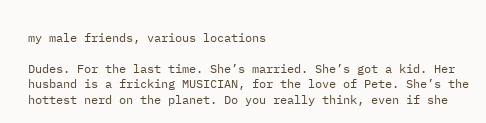my male friends, various locations

Dudes. For the last time. She’s married. She’s got a kid. Her husband is a fricking MUSICIAN, for the love of Pete. She’s the hottest nerd on the planet. Do you really think, even if she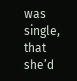was single, that she’d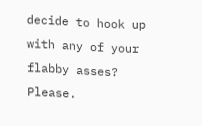decide to hook up with any of your flabby asses? Please.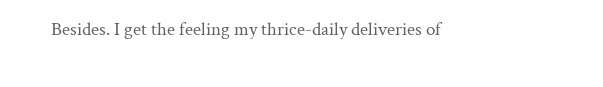Besides. I get the feeling my thrice-daily deliveries of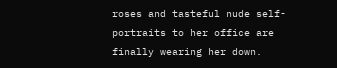roses and tasteful nude self-portraits to her office are finally wearing her down.